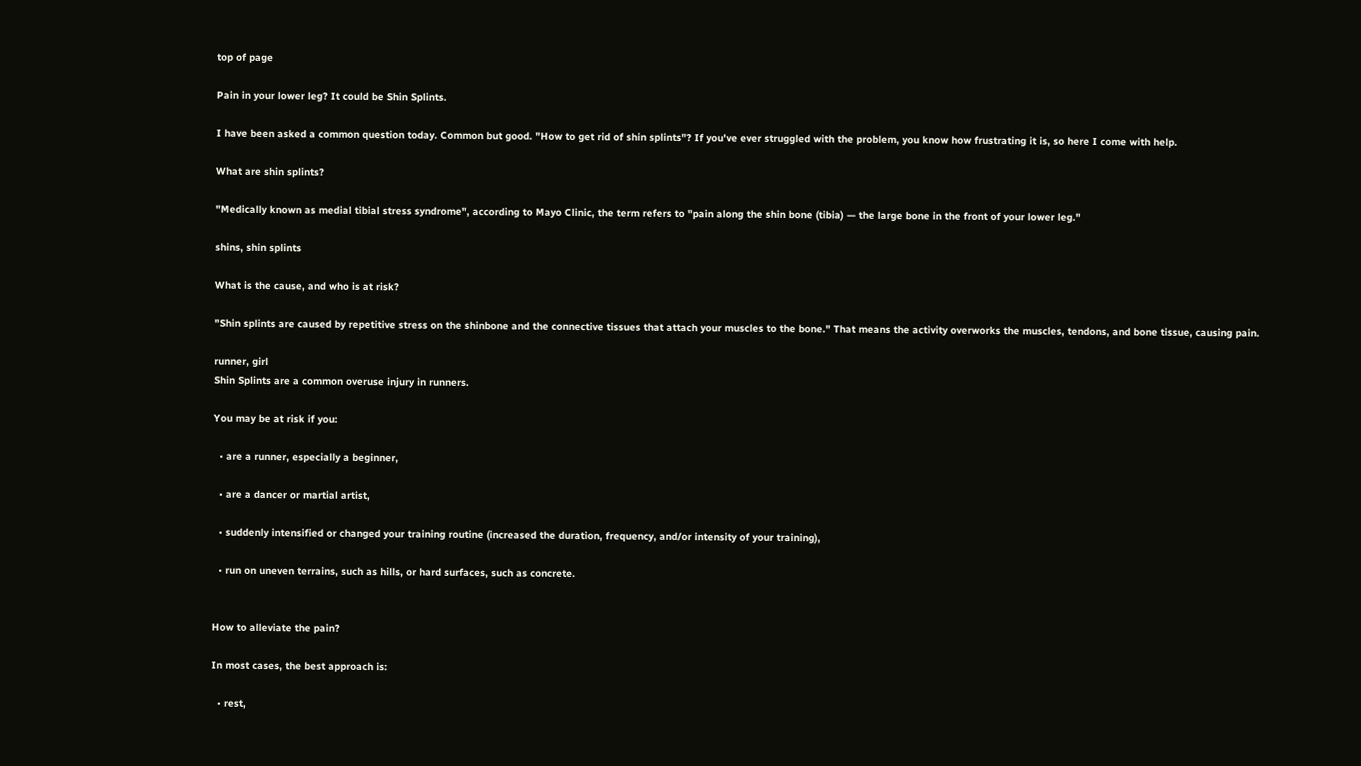top of page

Pain in your lower leg? It could be Shin Splints.

I have been asked a common question today. Common but good. "How to get rid of shin splints"? If you've ever struggled with the problem, you know how frustrating it is, so here I come with help.

What are shin splints?

"Medically known as medial tibial stress syndrome", according to Mayo Clinic, the term refers to "pain along the shin bone (tibia) — the large bone in the front of your lower leg."

shins, shin splints

What is the cause, and who is at risk?

"Shin splints are caused by repetitive stress on the shinbone and the connective tissues that attach your muscles to the bone." That means the activity overworks the muscles, tendons, and bone tissue, causing pain.

runner, girl
Shin Splints are a common overuse injury in runners.

You may be at risk if you:

  • are a runner, especially a beginner,

  • are a dancer or martial artist,

  • suddenly intensified or changed your training routine (increased the duration, frequency, and/or intensity of your training),

  • run on uneven terrains, such as hills, or hard surfaces, such as concrete.


How to alleviate the pain?

In most cases, the best approach is:

  • rest,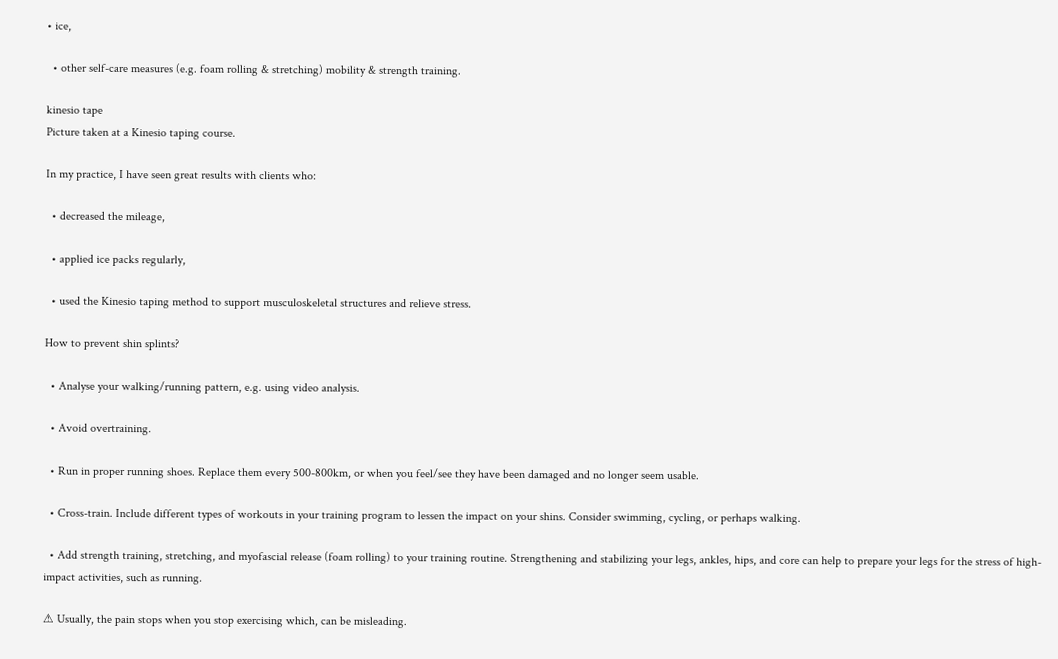• ice,

  • other self-care measures (e.g. foam rolling & stretching) mobility & strength training.

kinesio tape
Picture taken at a Kinesio taping course.

In my practice, I have seen great results with clients who:

  • decreased the mileage,

  • applied ice packs regularly,

  • used the Kinesio taping method to support musculoskeletal structures and relieve stress.

How to prevent shin splints?

  • Analyse your walking/running pattern, e.g. using video analysis.

  • Avoid overtraining.

  • Run in proper running shoes. Replace them every 500-800km, or when you feel/see they have been damaged and no longer seem usable.

  • Cross-train. Include different types of workouts in your training program to lessen the impact on your shins. Consider swimming, cycling, or perhaps walking.

  • Add strength training, stretching, and myofascial release (foam rolling) to your training routine. Strengthening and stabilizing your legs, ankles, hips, and core can help to prepare your legs for the stress of high-impact activities, such as running.

⚠ Usually, the pain stops when you stop exercising which, can be misleading.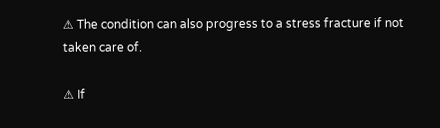⚠ The condition can also progress to a stress fracture if not taken care of.

⚠ If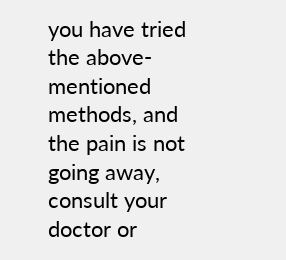you have tried the above-mentioned methods, and the pain is not going away, consult your doctor or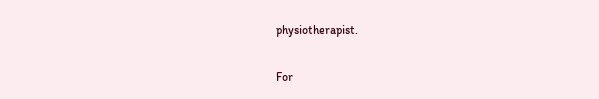physiotherapist.

For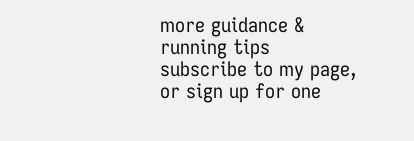more guidance & running tips subscribe to my page, or sign up for one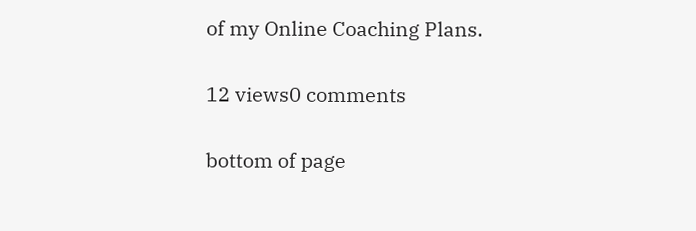of my Online Coaching Plans.


12 views0 comments


bottom of page